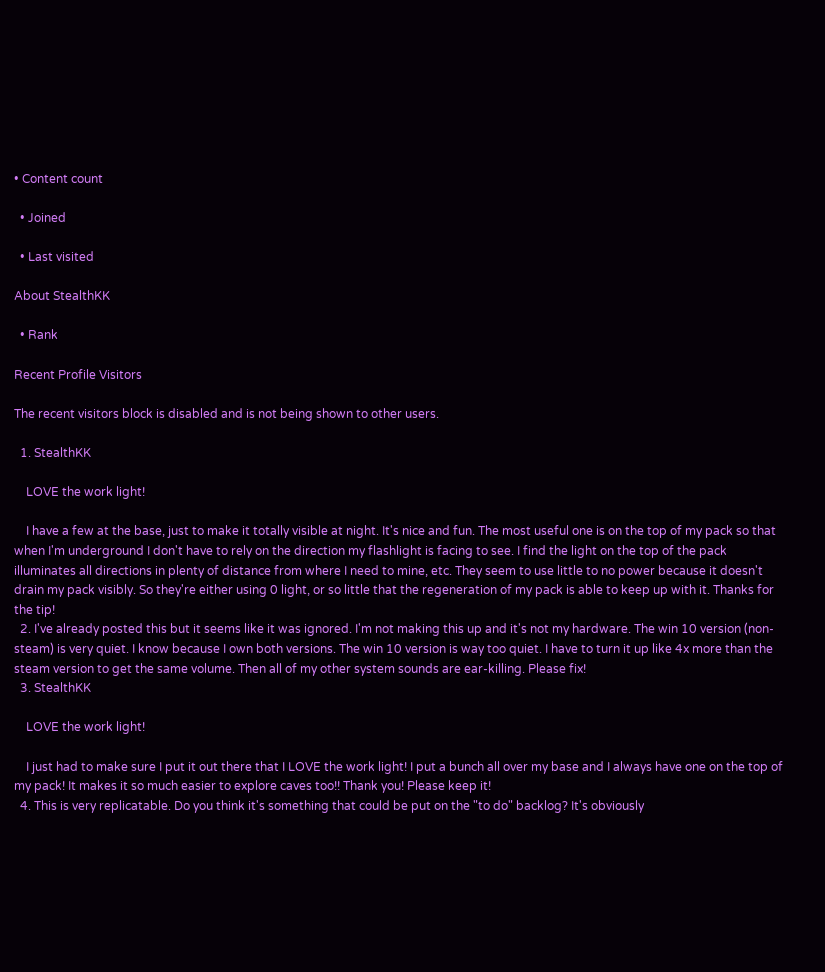• Content count

  • Joined

  • Last visited

About StealthKK

  • Rank

Recent Profile Visitors

The recent visitors block is disabled and is not being shown to other users.

  1. StealthKK

    LOVE the work light!

    I have a few at the base, just to make it totally visible at night. It's nice and fun. The most useful one is on the top of my pack so that when I'm underground I don't have to rely on the direction my flashlight is facing to see. I find the light on the top of the pack illuminates all directions in plenty of distance from where I need to mine, etc. They seem to use little to no power because it doesn't drain my pack visibly. So they're either using 0 light, or so little that the regeneration of my pack is able to keep up with it. Thanks for the tip!
  2. I've already posted this but it seems like it was ignored. I'm not making this up and it's not my hardware. The win 10 version (non-steam) is very quiet. I know because I own both versions. The win 10 version is way too quiet. I have to turn it up like 4x more than the steam version to get the same volume. Then all of my other system sounds are ear-killing. Please fix!
  3. StealthKK

    LOVE the work light!

    I just had to make sure I put it out there that I LOVE the work light! I put a bunch all over my base and I always have one on the top of my pack! It makes it so much easier to explore caves too!! Thank you! Please keep it!
  4. This is very replicatable. Do you think it's something that could be put on the "to do" backlog? It's obviously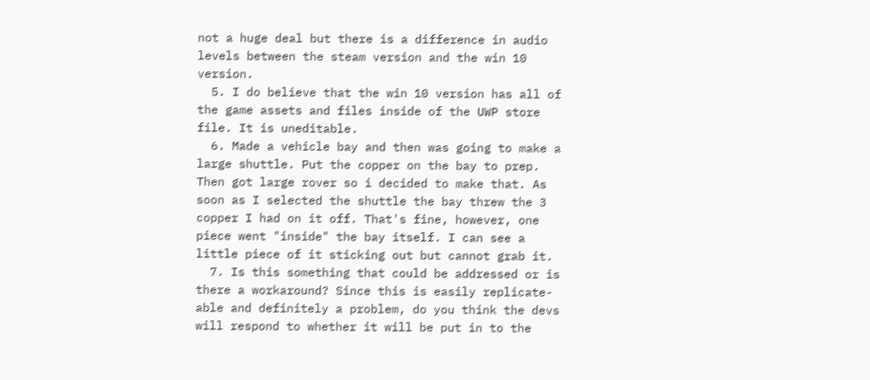not a huge deal but there is a difference in audio levels between the steam version and the win 10 version.
  5. I do believe that the win 10 version has all of the game assets and files inside of the UWP store file. It is uneditable.
  6. Made a vehicle bay and then was going to make a large shuttle. Put the copper on the bay to prep. Then got large rover so i decided to make that. As soon as I selected the shuttle the bay threw the 3 copper I had on it off. That's fine, however, one piece went "inside" the bay itself. I can see a little piece of it sticking out but cannot grab it.
  7. Is this something that could be addressed or is there a workaround? Since this is easily replicate-able and definitely a problem, do you think the devs will respond to whether it will be put in to the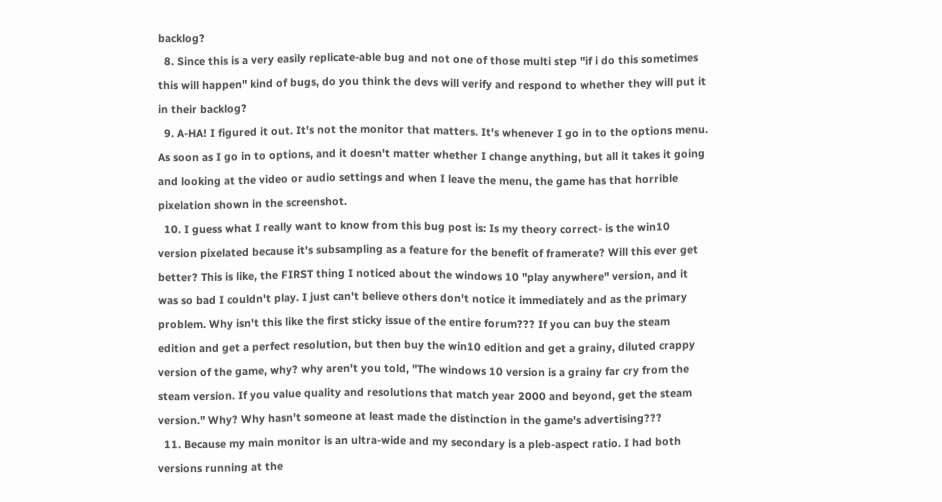backlog?
  8. Since this is a very easily replicate-able bug and not one of those multi step "if i do this sometimes this will happen" kind of bugs, do you think the devs will verify and respond to whether they will put it in their backlog?
  9. A-HA! I figured it out. It's not the monitor that matters. It's whenever I go in to the options menu. As soon as I go in to options, and it doesn't matter whether I change anything, but all it takes it going and looking at the video or audio settings and when I leave the menu, the game has that horrible pixelation shown in the screenshot.
  10. I guess what I really want to know from this bug post is: Is my theory correct- is the win10 version pixelated because it's subsampling as a feature for the benefit of framerate? Will this ever get better? This is like, the FIRST thing I noticed about the windows 10 "play anywhere" version, and it was so bad I couldn't play. I just can't believe others don't notice it immediately and as the primary problem. Why isn't this like the first sticky issue of the entire forum??? If you can buy the steam edition and get a perfect resolution, but then buy the win10 edition and get a grainy, diluted crappy version of the game, why? why aren't you told, "The windows 10 version is a grainy far cry from the steam version. If you value quality and resolutions that match year 2000 and beyond, get the steam version." Why? Why hasn't someone at least made the distinction in the game's advertising???
  11. Because my main monitor is an ultra-wide and my secondary is a pleb-aspect ratio. I had both versions running at the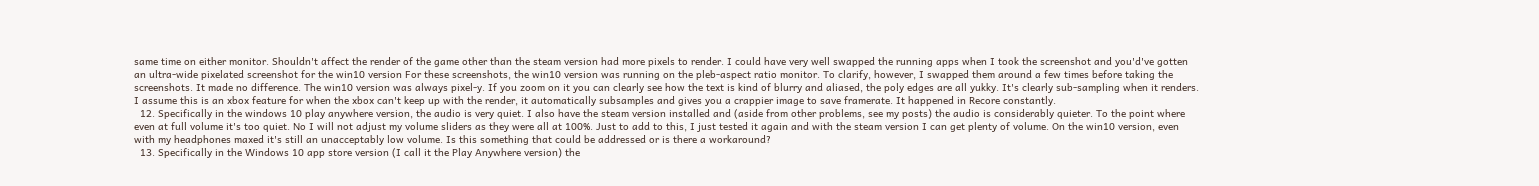same time on either monitor. Shouldn't affect the render of the game other than the steam version had more pixels to render. I could have very well swapped the running apps when I took the screenshot and you'd've gotten an ultra-wide pixelated screenshot for the win10 version For these screenshots, the win10 version was running on the pleb-aspect ratio monitor. To clarify, however, I swapped them around a few times before taking the screenshots. It made no difference. The win10 version was always pixel-y. If you zoom on it you can clearly see how the text is kind of blurry and aliased, the poly edges are all yukky. It's clearly sub-sampling when it renders. I assume this is an xbox feature for when the xbox can't keep up with the render, it automatically subsamples and gives you a crappier image to save framerate. It happened in Recore constantly.
  12. Specifically in the windows 10 play anywhere version, the audio is very quiet. I also have the steam version installed and (aside from other problems, see my posts) the audio is considerably quieter. To the point where even at full volume it's too quiet. No I will not adjust my volume sliders as they were all at 100%. Just to add to this, I just tested it again and with the steam version I can get plenty of volume. On the win10 version, even with my headphones maxed it's still an unacceptably low volume. Is this something that could be addressed or is there a workaround?
  13. Specifically in the Windows 10 app store version (I call it the Play Anywhere version) the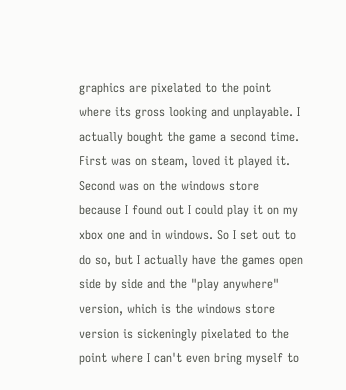graphics are pixelated to the point where its gross looking and unplayable. I actually bought the game a second time. First was on steam, loved it played it. Second was on the windows store because I found out I could play it on my xbox one and in windows. So I set out to do so, but I actually have the games open side by side and the "play anywhere" version, which is the windows store version is sickeningly pixelated to the point where I can't even bring myself to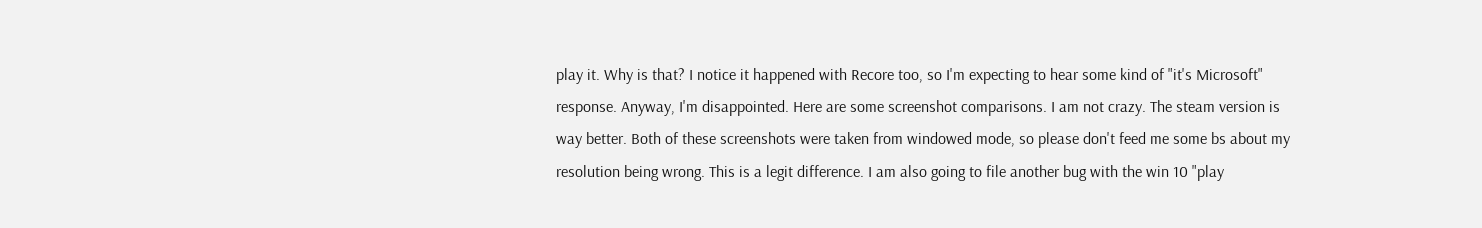play it. Why is that? I notice it happened with Recore too, so I'm expecting to hear some kind of "it's Microsoft" response. Anyway, I'm disappointed. Here are some screenshot comparisons. I am not crazy. The steam version is way better. Both of these screenshots were taken from windowed mode, so please don't feed me some bs about my resolution being wrong. This is a legit difference. I am also going to file another bug with the win 10 "play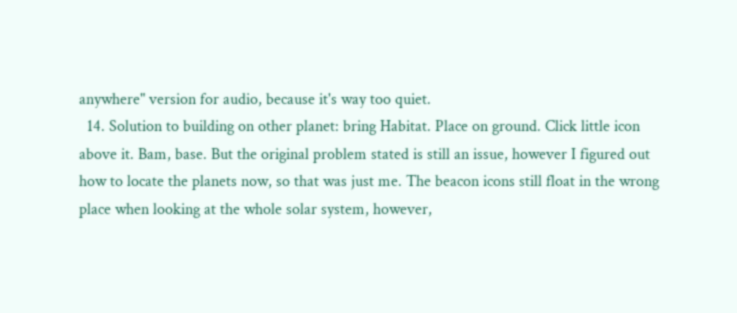anywhere" version for audio, because it's way too quiet.
  14. Solution to building on other planet: bring Habitat. Place on ground. Click little icon above it. Bam, base. But the original problem stated is still an issue, however I figured out how to locate the planets now, so that was just me. The beacon icons still float in the wrong place when looking at the whole solar system, however,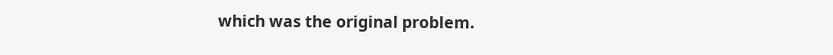which was the original problem.